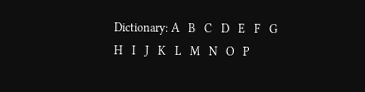Dictionary: A   B   C   D   E   F   G   H   I   J   K   L   M   N   O   P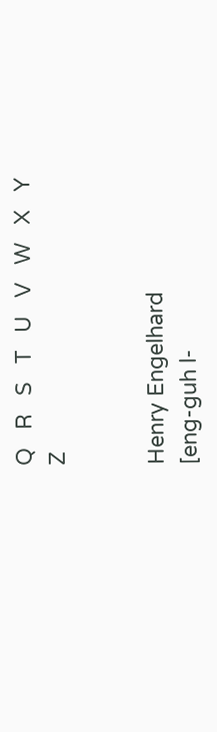Q   R   S   T   U   V   W   X   Y   Z


Henry Engelhard
[eng-guh l-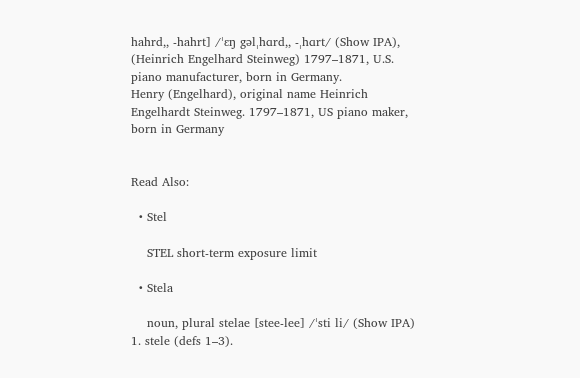hahrd,, -hahrt] /ˈɛŋ gəlˌhɑrd,, -ˌhɑrt/ (Show IPA), (Heinrich Engelhard Steinweg) 1797–1871, U.S. piano manufacturer, born in Germany.
Henry (Engelhard), original name Heinrich Engelhardt Steinweg. 1797–1871, US piano maker, born in Germany


Read Also:

  • Stel

    STEL short-term exposure limit

  • Stela

    noun, plural stelae [stee-lee] /ˈsti li/ (Show IPA) 1. stele (defs 1–3).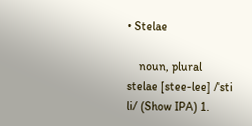• Stelae

    noun, plural stelae [stee-lee] /ˈsti li/ (Show IPA) 1.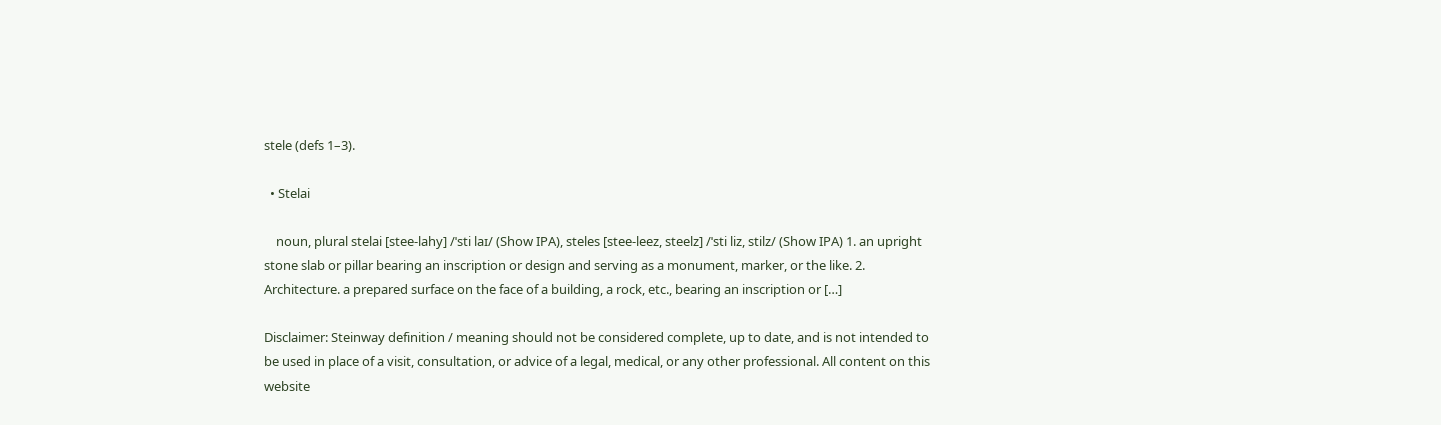stele (defs 1–3).

  • Stelai

    noun, plural stelai [stee-lahy] /ˈsti laɪ/ (Show IPA), steles [stee-leez, steelz] /ˈsti liz, stilz/ (Show IPA) 1. an upright stone slab or pillar bearing an inscription or design and serving as a monument, marker, or the like. 2. Architecture. a prepared surface on the face of a building, a rock, etc., bearing an inscription or […]

Disclaimer: Steinway definition / meaning should not be considered complete, up to date, and is not intended to be used in place of a visit, consultation, or advice of a legal, medical, or any other professional. All content on this website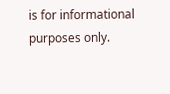is for informational purposes only.